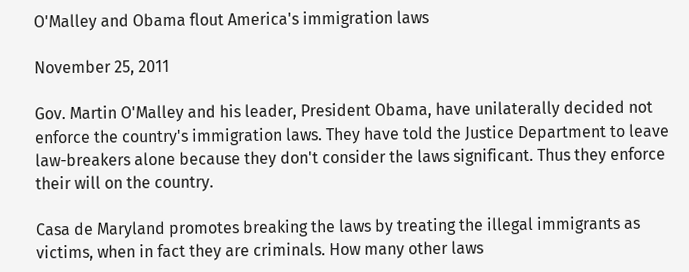O'Malley and Obama flout America's immigration laws

November 25, 2011

Gov. Martin O'Malley and his leader, President Obama, have unilaterally decided not enforce the country's immigration laws. They have told the Justice Department to leave law-breakers alone because they don't consider the laws significant. Thus they enforce their will on the country.

Casa de Maryland promotes breaking the laws by treating the illegal immigrants as victims, when in fact they are criminals. How many other laws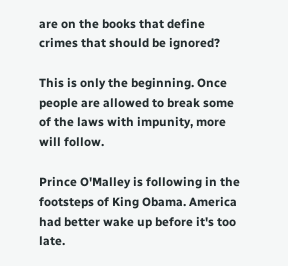are on the books that define crimes that should be ignored?

This is only the beginning. Once people are allowed to break some of the laws with impunity, more will follow.

Prince O'Malley is following in the footsteps of King Obama. America had better wake up before it's too late.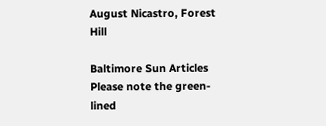August Nicastro, Forest Hill

Baltimore Sun Articles
Please note the green-lined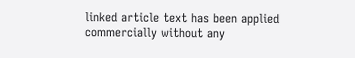linked article text has been applied commercially without any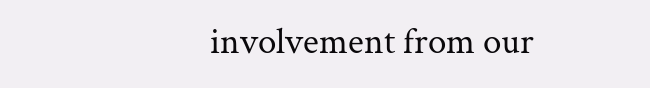involvement from our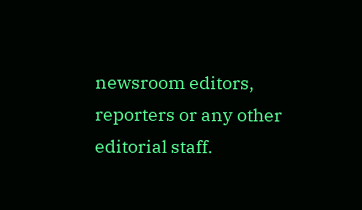newsroom editors, reporters or any other editorial staff.